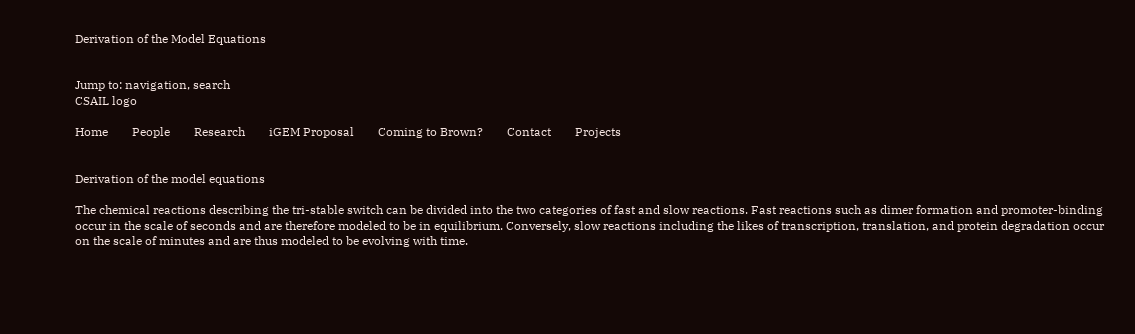Derivation of the Model Equations


Jump to: navigation, search
CSAIL logo

Home        People        Research        iGEM Proposal        Coming to Brown?        Contact        Projects


Derivation of the model equations

The chemical reactions describing the tri-stable switch can be divided into the two categories of fast and slow reactions. Fast reactions such as dimer formation and promoter-binding occur in the scale of seconds and are therefore modeled to be in equilibrium. Conversely, slow reactions including the likes of transcription, translation, and protein degradation occur on the scale of minutes and are thus modeled to be evolving with time.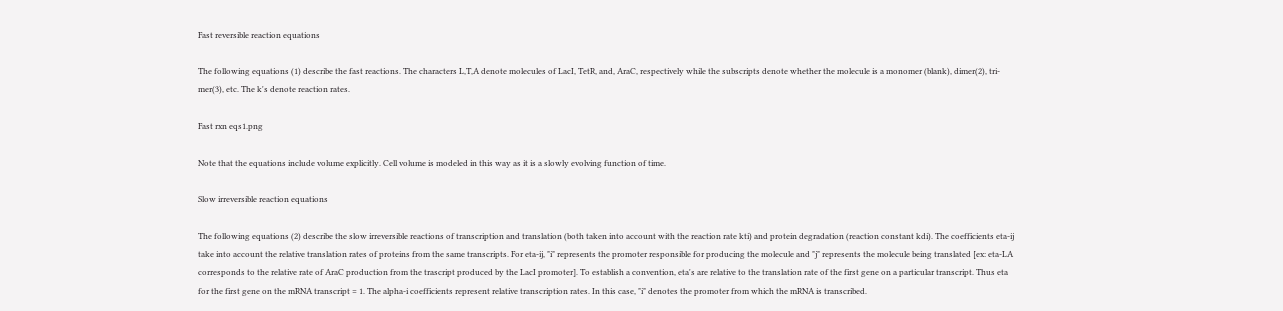Fast reversible reaction equations

The following equations (1) describe the fast reactions. The characters L,T,A denote molecules of LacI, TetR, and, AraC, respectively while the subscripts denote whether the molecule is a monomer (blank), dimer(2), tri-mer(3), etc. The k's denote reaction rates.

Fast rxn eqs1.png

Note that the equations include volume explicitly. Cell volume is modeled in this way as it is a slowly evolving function of time.

Slow irreversible reaction equations

The following equations (2) describe the slow irreversible reactions of transcription and translation (both taken into account with the reaction rate kti) and protein degradation (reaction constant kdi). The coefficients eta-ij take into account the relative translation rates of proteins from the same transcripts. For eta-ij, "i" represents the promoter responsible for producing the molecule and "j" represents the molecule being translated [ex: eta-LA corresponds to the relative rate of AraC production from the trascript produced by the LacI promoter]. To establish a convention, eta's are relative to the translation rate of the first gene on a particular transcript. Thus eta for the first gene on the mRNA transcript = 1. The alpha-i coefficients represent relative transcription rates. In this case, "i" denotes the promoter from which the mRNA is transcribed.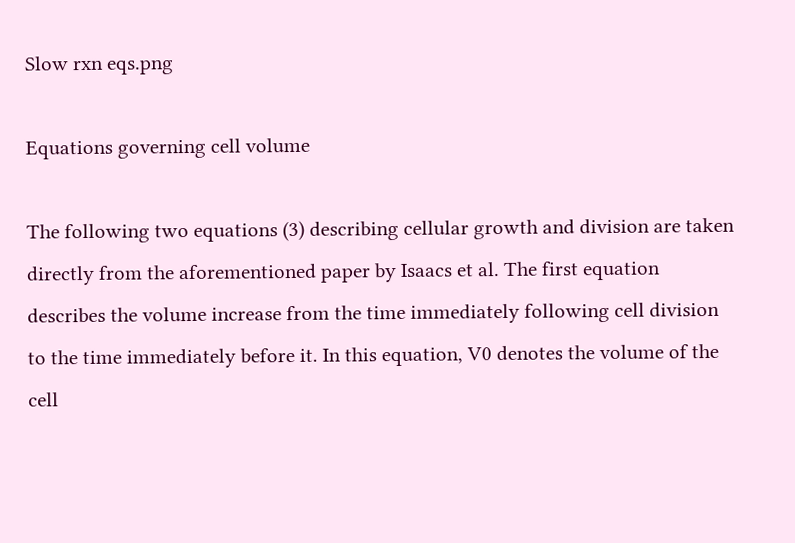Slow rxn eqs.png

Equations governing cell volume

The following two equations (3) describing cellular growth and division are taken directly from the aforementioned paper by Isaacs et al. The first equation describes the volume increase from the time immediately following cell division to the time immediately before it. In this equation, V0 denotes the volume of the cell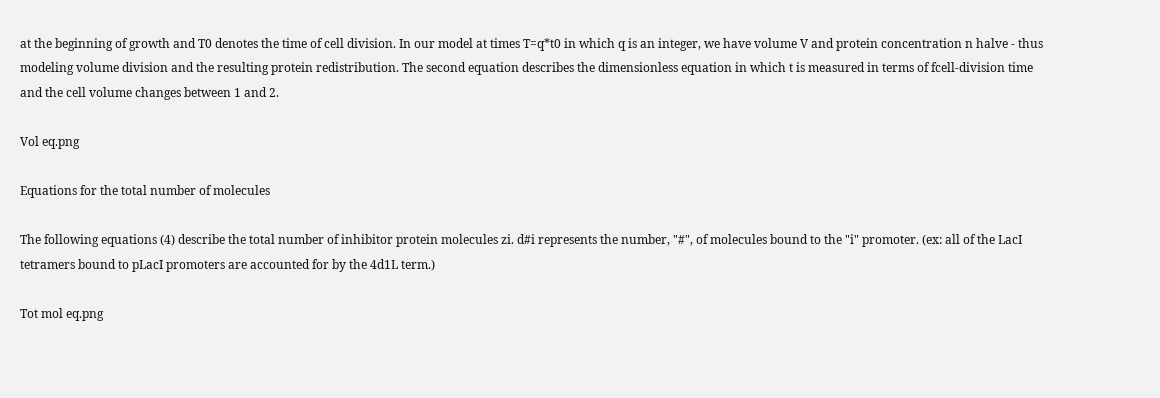at the beginning of growth and T0 denotes the time of cell division. In our model at times T=q*t0 in which q is an integer, we have volume V and protein concentration n halve - thus modeling volume division and the resulting protein redistribution. The second equation describes the dimensionless equation in which t is measured in terms of fcell-division time and the cell volume changes between 1 and 2.

Vol eq.png

Equations for the total number of molecules

The following equations (4) describe the total number of inhibitor protein molecules zi. d#i represents the number, "#", of molecules bound to the "i" promoter. (ex: all of the LacI tetramers bound to pLacI promoters are accounted for by the 4d1L term.)

Tot mol eq.png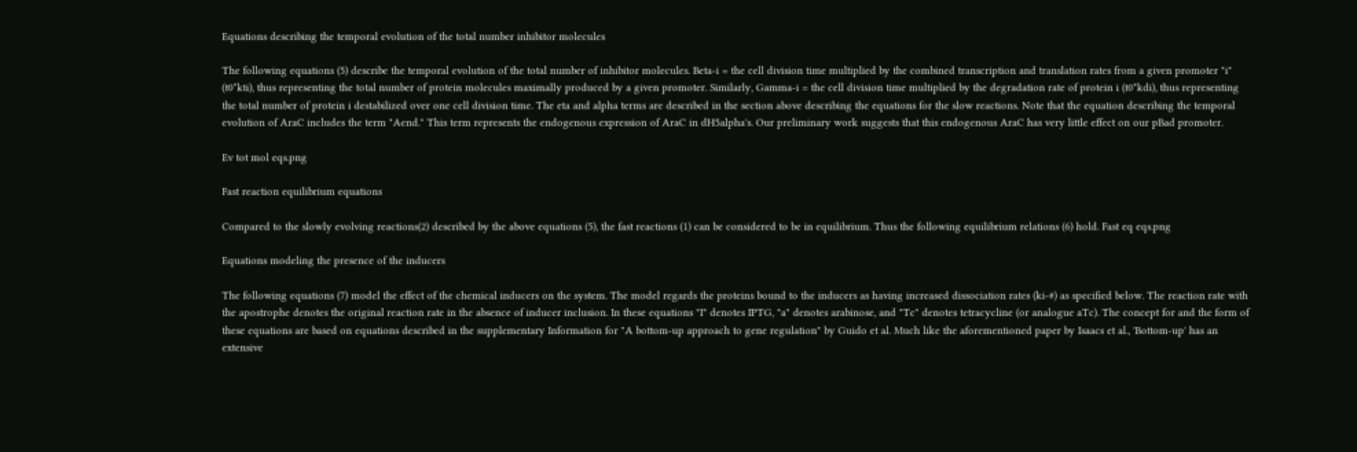Equations describing the temporal evolution of the total number inhibitor molecules

The following equations (5) describe the temporal evolution of the total number of inhibitor molecules. Beta-i = the cell division time multiplied by the combined transcription and translation rates from a given promoter "i" (t0*kti), thus representing the total number of protein molecules maximally produced by a given promoter. Similarly, Gamma-i = the cell division time multiplied by the degradation rate of protein i (t0*kdi), thus representing the total number of protein i destabilized over one cell division time. The eta and alpha terms are described in the section above describing the equations for the slow reactions. Note that the equation describing the temporal evolution of AraC includes the term "Aend." This term represents the endogenous expression of AraC in dH5alpha's. Our preliminary work suggests that this endogenous AraC has very little effect on our pBad promoter.

Ev tot mol eqs.png

Fast reaction equilibrium equations

Compared to the slowly evolving reactions(2) described by the above equations (5), the fast reactions (1) can be considered to be in equilibrium. Thus the following equilibrium relations (6) hold. Fast eq eqs.png

Equations modeling the presence of the inducers

The following equations (7) model the effect of the chemical inducers on the system. The model regards the proteins bound to the inducers as having increased dissociation rates (ki-#) as specified below. The reaction rate with the apostrophe denotes the original reaction rate in the absence of inducer inclusion. In these equations "I" denotes IPTG, "a" denotes arabinose, and "Tc" denotes tetracycline (or analogue aTc). The concept for and the form of these equations are based on equations described in the supplementary Information for "A bottom-up approach to gene regulation" by Guido et al. Much like the aforementioned paper by Isaacs et al., 'Bottom-up' has an extensive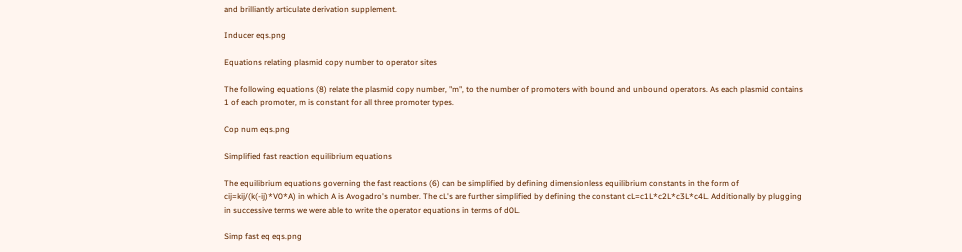and brilliantly articulate derivation supplement.

Inducer eqs.png

Equations relating plasmid copy number to operator sites

The following equations (8) relate the plasmid copy number, "m", to the number of promoters with bound and unbound operators. As each plasmid contains 1 of each promoter, m is constant for all three promoter types.

Cop num eqs.png

Simplified fast reaction equilibrium equations

The equilibrium equations governing the fast reactions (6) can be simplified by defining dimensionless equilibrium constants in the form of cij=kij/(k(-ij)*V0*A) in which A is Avogadro's number. The cL's are further simplified by defining the constant cL=c1L*c2L*c3L*c4L. Additionally by plugging in successive terms we were able to write the operator equations in terms of d0L.

Simp fast eq eqs.png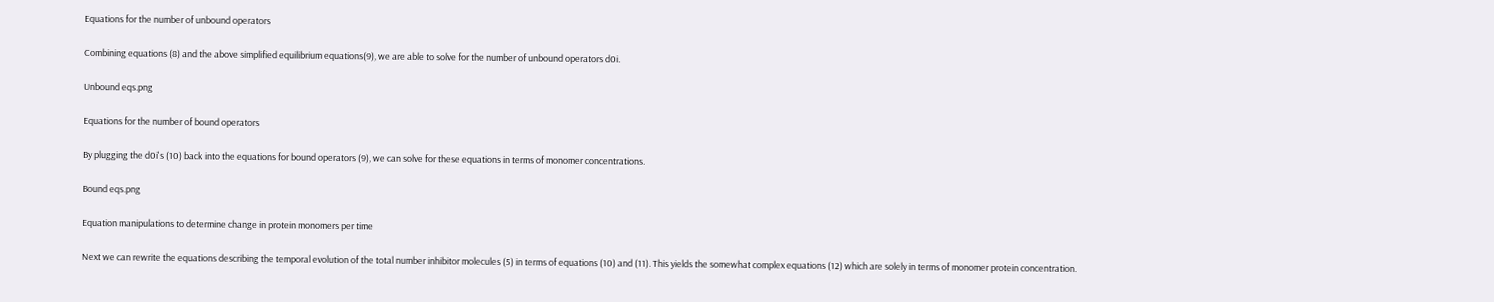Equations for the number of unbound operators

Combining equations (8) and the above simplified equilibrium equations(9), we are able to solve for the number of unbound operators d0i.

Unbound eqs.png

Equations for the number of bound operators

By plugging the d0i's (10) back into the equations for bound operators (9), we can solve for these equations in terms of monomer concentrations.

Bound eqs.png

Equation manipulations to determine change in protein monomers per time

Next we can rewrite the equations describing the temporal evolution of the total number inhibitor molecules (5) in terms of equations (10) and (11). This yields the somewhat complex equations (12) which are solely in terms of monomer protein concentration.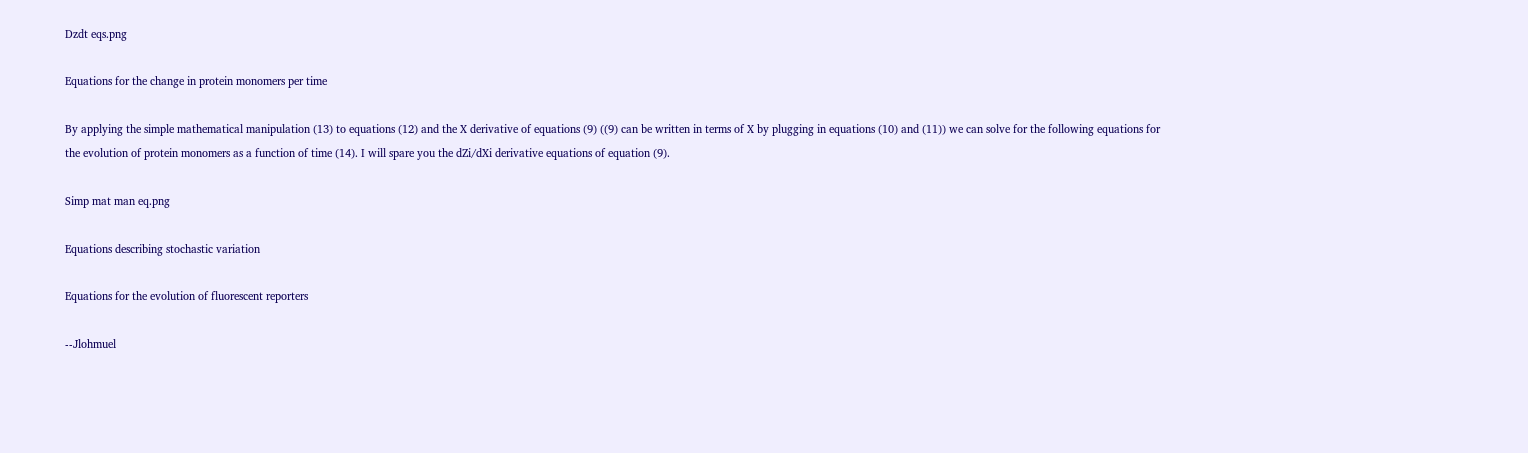Dzdt eqs.png

Equations for the change in protein monomers per time

By applying the simple mathematical manipulation (13) to equations (12) and the X derivative of equations (9) ((9) can be written in terms of X by plugging in equations (10) and (11)) we can solve for the following equations for the evolution of protein monomers as a function of time (14). I will spare you the dZi/dXi derivative equations of equation (9).

Simp mat man eq.png

Equations describing stochastic variation

Equations for the evolution of fluorescent reporters

--Jlohmuel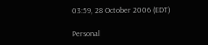03:59, 28 October 2006 (EDT)

Personal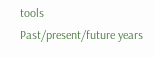tools
Past/present/future years